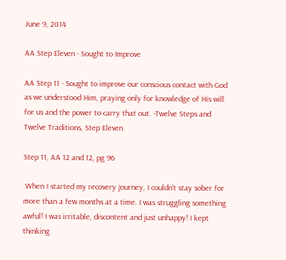June 9, 2014

AA Step Eleven - Sought to Improve

AA Step 11 - Sought to improve our conscious contact with God as we understood Him, praying only for knowledge of His will for us and the power to carry that out. -Twelve Steps and Twelve Traditions, Step Eleven

Step 11, AA 12 and 12, pg 96

 When I started my recovery journey, I couldn't stay sober for more than a few months at a time. I was struggling something awful! I was irritable, discontent and just unhappy! I kept thinking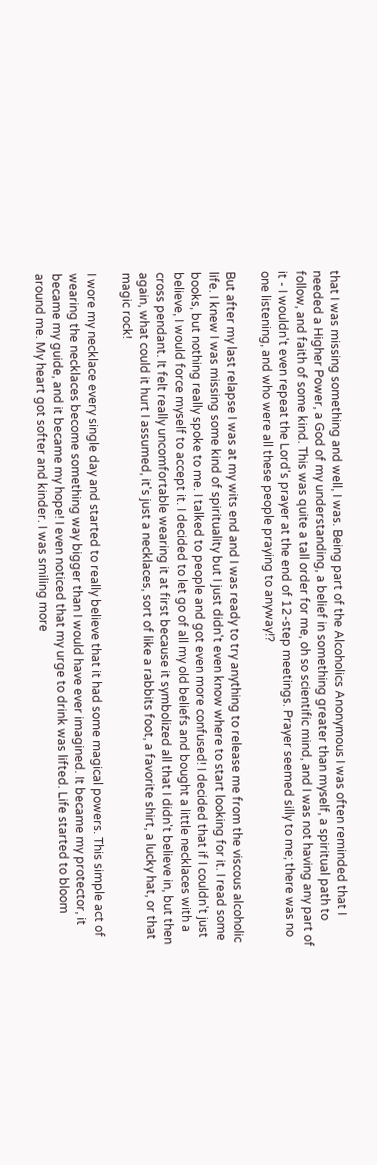that I was missing something and well, I was. Being part of the Alcoholics Anonymous I was often reminded that I needed a Higher Power, a God of my understanding, a belief in something greater than myself, a spiritual path to follow, and faith of some kind. This was quite a tall order for me, oh so scientific mind, and I was not having any part of it - I wouldn't even repeat the Lord's prayer at the end of 12-step meetings. Prayer seemed silly to me; there was no one listening, and who were all these people praying to anyway!?

But after my last relapse I was at my wits end and I was ready to try anything to release me from the viscous alcoholic life. I knew I was missing some kind of spirituality but I just didn't even know where to start looking for it. I read some books, but nothing really spoke to me. I talked to people and got even more confused! I decided that if I couldn't just believe, I would force myself to accept it. I decided to let go of all my old beliefs and bought a little necklaces with a cross pendant. It felt really uncomfortable wearing it at first because it symbolized all that I didn't believe in, but then again, what could it hurt I assumed, it's just a necklaces, sort of like a rabbits foot, a favorite shirt, a lucky hat, or that magic rock!

I wore my necklace every single day and started to really believe that it had some magical powers. This simple act of wearing the necklaces become something way bigger than I would have ever imagined. It became my protector, it became my guide, and it became my hope! I even noticed that my urge to drink was lifted. Life started to bloom around me. My heart got softer and kinder. I was smiling more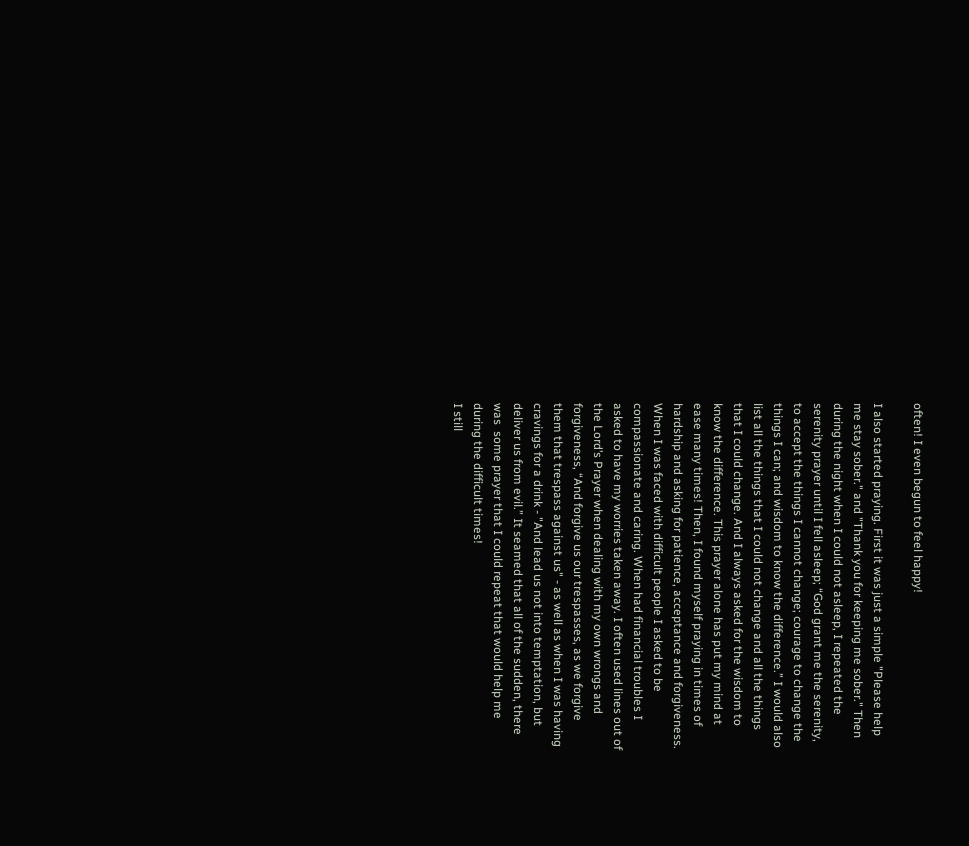often! I even begun to feel happy!

I also started praying. First it was just a simple "Please help me stay sober." and "Thank you for keeping me sober." Then during the night when I could not asleep, I repeated the serenity prayer until I fell asleep; “God grant me the serenity, to accept the things I cannot change; courage to change the things I can; and wisdom to know the difference.” I would also list all the things that I could not change and all the things that I could change. And I always asked for the wisdom to know the difference. This prayer alone has put my mind at ease many times! Then, I found myself praying in times of hardship and asking for patience, acceptance and forgiveness. When I was faced with difficult people I asked to be compassionate and caring. When had financial troubles I asked to have my worries taken away. I often used lines out of the Lord’s Prayer when dealing with my own wrongs and forgiveness, “And forgive us our trespasses, as we forgive them that trespass against us" - as well as when I was having cravings for a drink - "And lead us not into temptation, but deliver us from evil.” It seamed that all of the sudden, there was  some prayer that I could repeat that would help me during the difficult times!
I still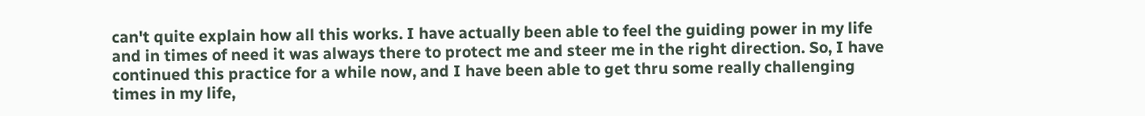can't quite explain how all this works. I have actually been able to feel the guiding power in my life and in times of need it was always there to protect me and steer me in the right direction. So, I have continued this practice for a while now, and I have been able to get thru some really challenging times in my life,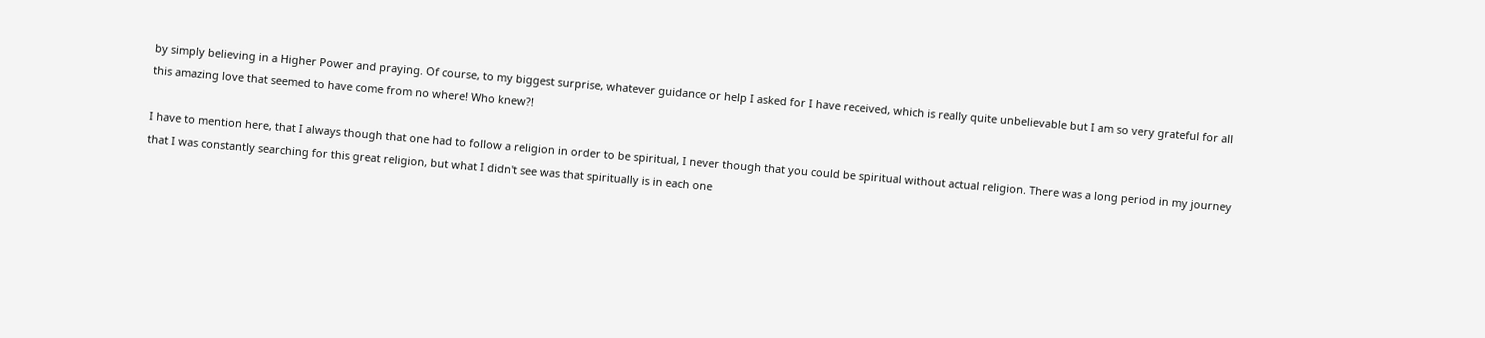by simply believing in a Higher Power and praying. Of course, to my biggest surprise, whatever guidance or help I asked for I have received, which is really quite unbelievable but I am so very grateful for all this amazing love that seemed to have come from no where! Who knew?!

I have to mention here, that I always though that one had to follow a religion in order to be spiritual, I never though that you could be spiritual without actual religion. There was a long period in my journey that I was constantly searching for this great religion, but what I didn't see was that spiritually is in each one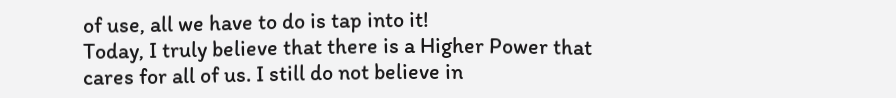of use, all we have to do is tap into it!
Today, I truly believe that there is a Higher Power that cares for all of us. I still do not believe in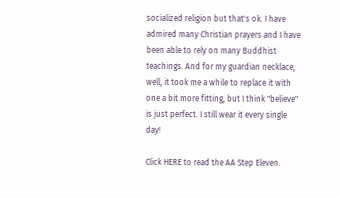socialized religion but that's ok. I have admired many Christian prayers and I have been able to rely on many Buddhist teachings. And for my guardian necklace, well, it took me a while to replace it with one a bit more fitting, but I think "believe" is just perfect. I still wear it every single day!

Click HERE to read the AA Step Eleven.